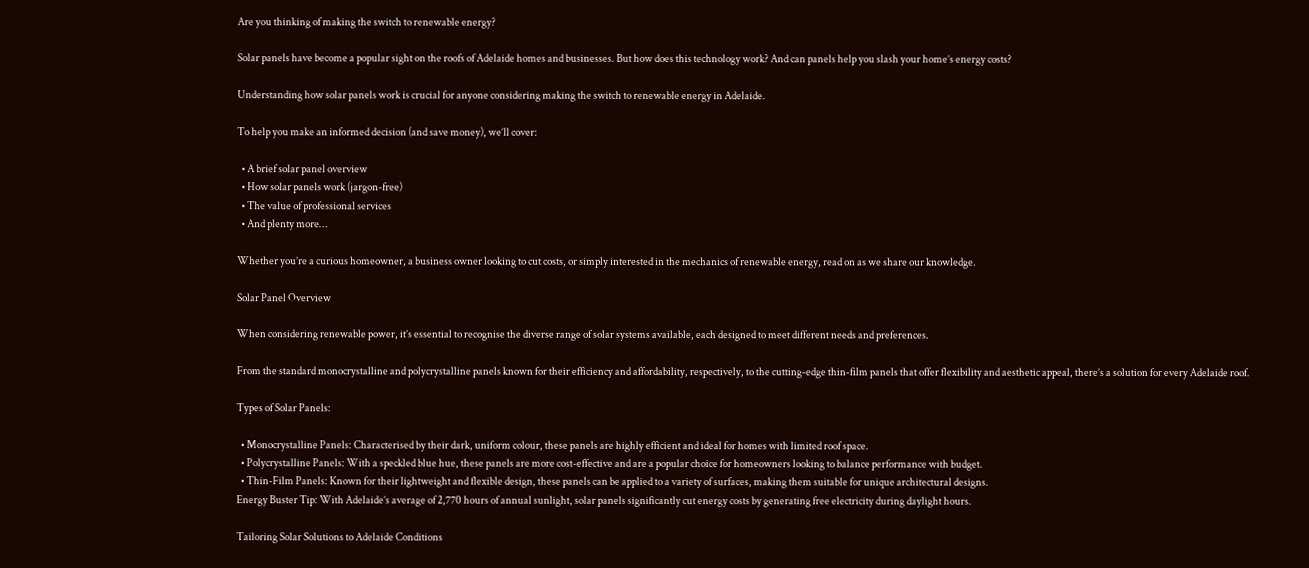Are you thinking of making the switch to renewable energy?

Solar panels have become a popular sight on the roofs of Adelaide homes and businesses. But how does this technology work? And can panels help you slash your home’s energy costs?

Understanding how solar panels work is crucial for anyone considering making the switch to renewable energy in Adelaide.

To help you make an informed decision (and save money), we’ll cover:

  • A brief solar panel overview
  • How solar panels work (jargon-free)
  • The value of professional services
  • And plenty more…

Whether you’re a curious homeowner, a business owner looking to cut costs, or simply interested in the mechanics of renewable energy, read on as we share our knowledge.

Solar Panel Overview

When considering renewable power, it’s essential to recognise the diverse range of solar systems available, each designed to meet different needs and preferences.

From the standard monocrystalline and polycrystalline panels known for their efficiency and affordability, respectively, to the cutting-edge thin-film panels that offer flexibility and aesthetic appeal, there’s a solution for every Adelaide roof.

Types of Solar Panels:

  • Monocrystalline Panels: Characterised by their dark, uniform colour, these panels are highly efficient and ideal for homes with limited roof space.
  • Polycrystalline Panels: With a speckled blue hue, these panels are more cost-effective and are a popular choice for homeowners looking to balance performance with budget.
  • Thin-Film Panels: Known for their lightweight and flexible design, these panels can be applied to a variety of surfaces, making them suitable for unique architectural designs.
Energy Buster Tip: With Adelaide’s average of 2,770 hours of annual sunlight, solar panels significantly cut energy costs by generating free electricity during daylight hours.

Tailoring Solar Solutions to Adelaide Conditions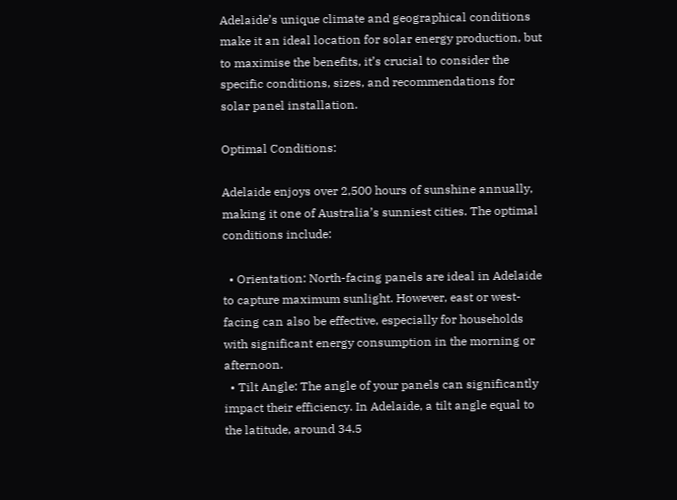Adelaide’s unique climate and geographical conditions make it an ideal location for solar energy production, but to maximise the benefits, it’s crucial to consider the specific conditions, sizes, and recommendations for solar panel installation.

Optimal Conditions:

Adelaide enjoys over 2,500 hours of sunshine annually, making it one of Australia’s sunniest cities. The optimal conditions include:

  • Orientation: North-facing panels are ideal in Adelaide to capture maximum sunlight. However, east or west-facing can also be effective, especially for households with significant energy consumption in the morning or afternoon.
  • Tilt Angle: The angle of your panels can significantly impact their efficiency. In Adelaide, a tilt angle equal to the latitude, around 34.5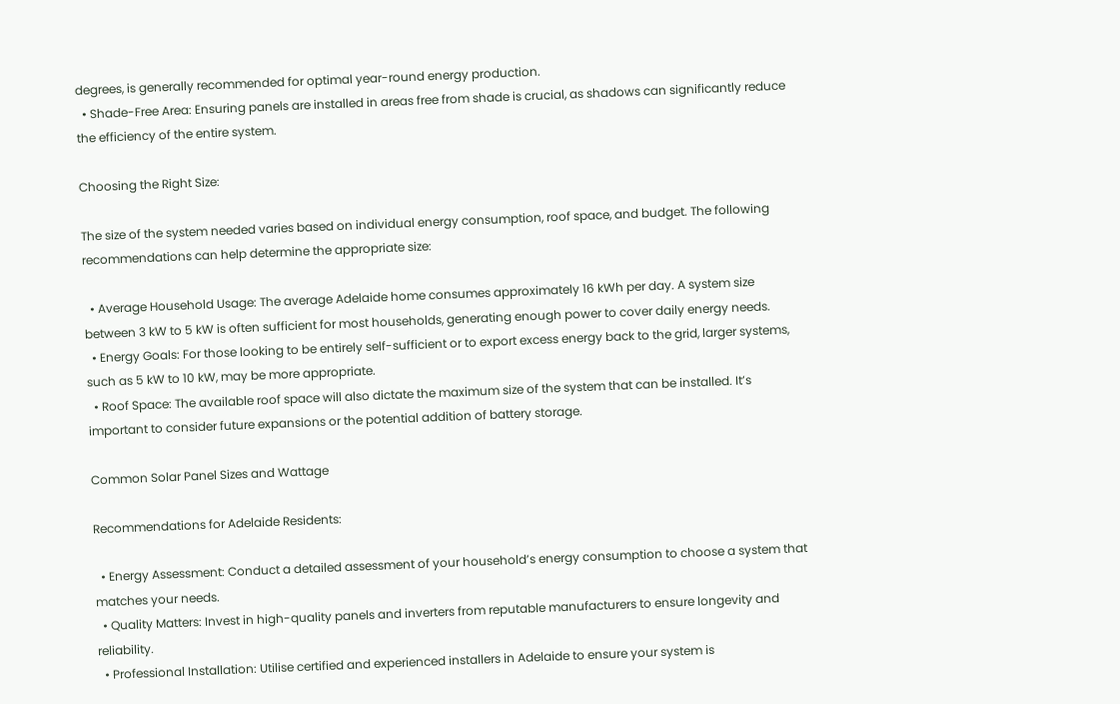degrees, is generally recommended for optimal year-round energy production.
  • Shade-Free Area: Ensuring panels are installed in areas free from shade is crucial, as shadows can significantly reduce the efficiency of the entire system.

Choosing the Right Size:

The size of the system needed varies based on individual energy consumption, roof space, and budget. The following recommendations can help determine the appropriate size:

  • Average Household Usage: The average Adelaide home consumes approximately 16 kWh per day. A system size between 3 kW to 5 kW is often sufficient for most households, generating enough power to cover daily energy needs.
  • Energy Goals: For those looking to be entirely self-sufficient or to export excess energy back to the grid, larger systems, such as 5 kW to 10 kW, may be more appropriate.
  • Roof Space: The available roof space will also dictate the maximum size of the system that can be installed. It’s important to consider future expansions or the potential addition of battery storage.

Common Solar Panel Sizes and Wattage

Recommendations for Adelaide Residents:

  • Energy Assessment: Conduct a detailed assessment of your household’s energy consumption to choose a system that matches your needs.
  • Quality Matters: Invest in high-quality panels and inverters from reputable manufacturers to ensure longevity and reliability.
  • Professional Installation: Utilise certified and experienced installers in Adelaide to ensure your system is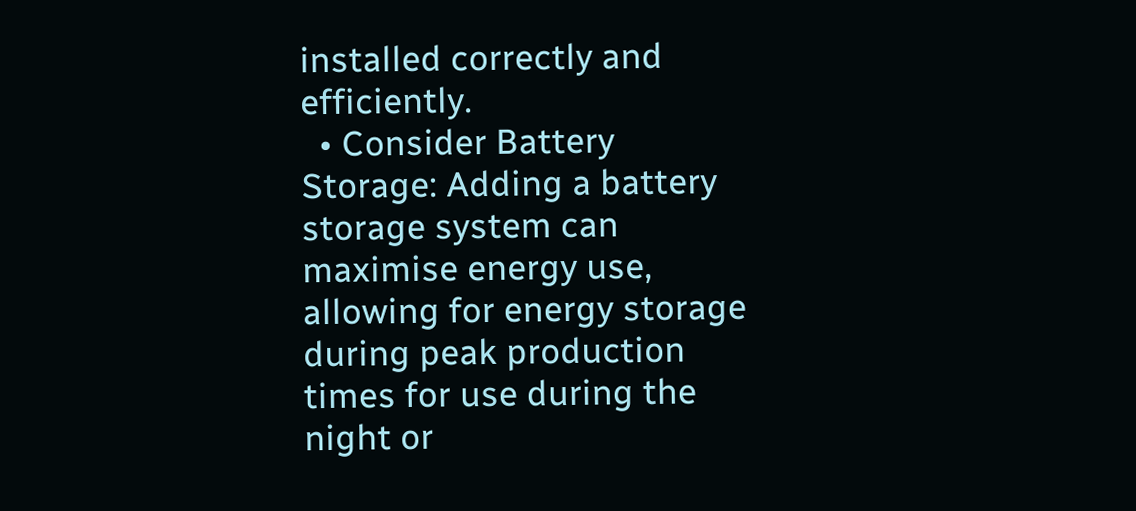installed correctly and efficiently.
  • Consider Battery Storage: Adding a battery storage system can maximise energy use, allowing for energy storage during peak production times for use during the night or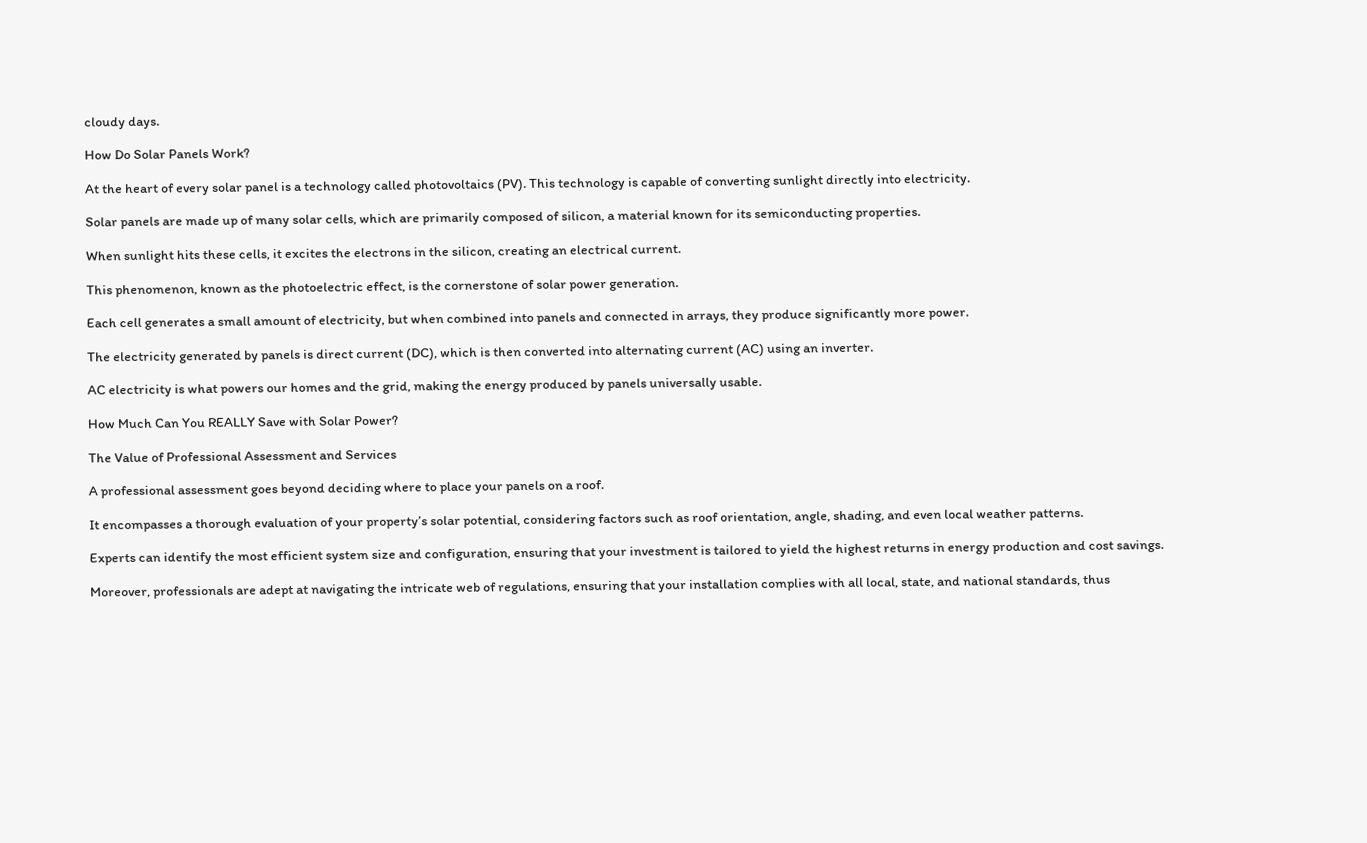cloudy days.

How Do Solar Panels Work?

At the heart of every solar panel is a technology called photovoltaics (PV). This technology is capable of converting sunlight directly into electricity.

Solar panels are made up of many solar cells, which are primarily composed of silicon, a material known for its semiconducting properties.

When sunlight hits these cells, it excites the electrons in the silicon, creating an electrical current.

This phenomenon, known as the photoelectric effect, is the cornerstone of solar power generation.

Each cell generates a small amount of electricity, but when combined into panels and connected in arrays, they produce significantly more power.

The electricity generated by panels is direct current (DC), which is then converted into alternating current (AC) using an inverter.

AC electricity is what powers our homes and the grid, making the energy produced by panels universally usable.

How Much Can You REALLY Save with Solar Power?

The Value of Professional Assessment and Services

A professional assessment goes beyond deciding where to place your panels on a roof.

It encompasses a thorough evaluation of your property’s solar potential, considering factors such as roof orientation, angle, shading, and even local weather patterns.

Experts can identify the most efficient system size and configuration, ensuring that your investment is tailored to yield the highest returns in energy production and cost savings.

Moreover, professionals are adept at navigating the intricate web of regulations, ensuring that your installation complies with all local, state, and national standards, thus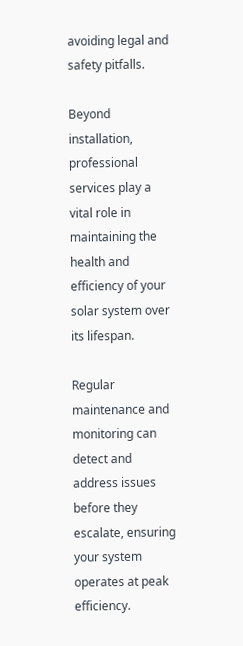avoiding legal and safety pitfalls.

Beyond installation, professional services play a vital role in maintaining the health and efficiency of your solar system over its lifespan.

Regular maintenance and monitoring can detect and address issues before they escalate, ensuring your system operates at peak efficiency.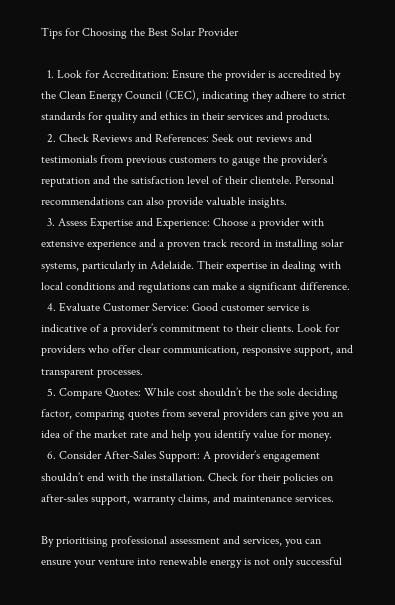Tips for Choosing the Best Solar Provider

  1. Look for Accreditation: Ensure the provider is accredited by the Clean Energy Council (CEC), indicating they adhere to strict standards for quality and ethics in their services and products.
  2. Check Reviews and References: Seek out reviews and testimonials from previous customers to gauge the provider’s reputation and the satisfaction level of their clientele. Personal recommendations can also provide valuable insights.
  3. Assess Expertise and Experience: Choose a provider with extensive experience and a proven track record in installing solar systems, particularly in Adelaide. Their expertise in dealing with local conditions and regulations can make a significant difference.
  4. Evaluate Customer Service: Good customer service is indicative of a provider’s commitment to their clients. Look for providers who offer clear communication, responsive support, and transparent processes.
  5. Compare Quotes: While cost shouldn’t be the sole deciding factor, comparing quotes from several providers can give you an idea of the market rate and help you identify value for money.
  6. Consider After-Sales Support: A provider’s engagement shouldn’t end with the installation. Check for their policies on after-sales support, warranty claims, and maintenance services.

By prioritising professional assessment and services, you can ensure your venture into renewable energy is not only successful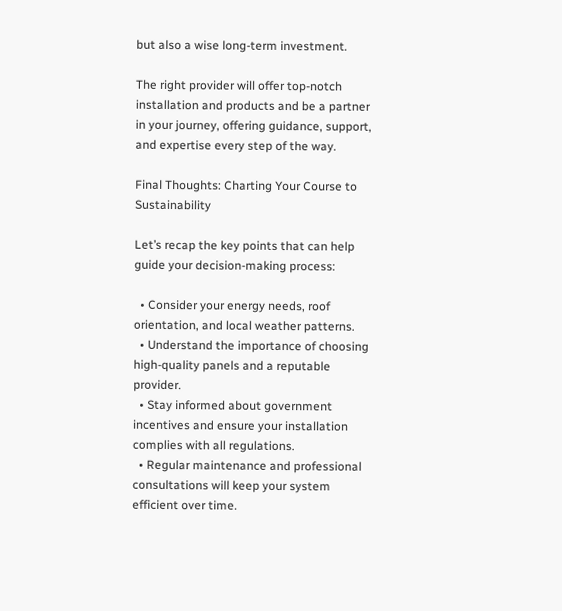but also a wise long-term investment.

The right provider will offer top-notch installation and products and be a partner in your journey, offering guidance, support, and expertise every step of the way.

Final Thoughts: Charting Your Course to Sustainability

Let’s recap the key points that can help guide your decision-making process:

  • Consider your energy needs, roof orientation, and local weather patterns.
  • Understand the importance of choosing high-quality panels and a reputable provider.
  • Stay informed about government incentives and ensure your installation complies with all regulations.
  • Regular maintenance and professional consultations will keep your system efficient over time.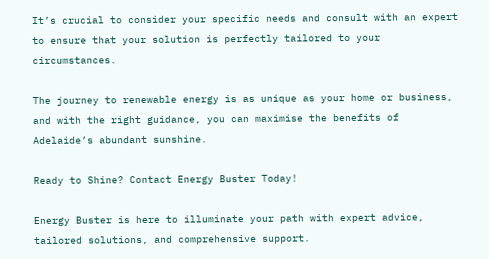It’s crucial to consider your specific needs and consult with an expert to ensure that your solution is perfectly tailored to your circumstances.

The journey to renewable energy is as unique as your home or business, and with the right guidance, you can maximise the benefits of Adelaide’s abundant sunshine.

Ready to Shine? Contact Energy Buster Today!

Energy Buster is here to illuminate your path with expert advice, tailored solutions, and comprehensive support.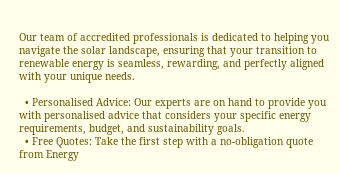Our team of accredited professionals is dedicated to helping you navigate the solar landscape, ensuring that your transition to renewable energy is seamless, rewarding, and perfectly aligned with your unique needs.

  • Personalised Advice: Our experts are on hand to provide you with personalised advice that considers your specific energy requirements, budget, and sustainability goals.
  • Free Quotes: Take the first step with a no-obligation quote from Energy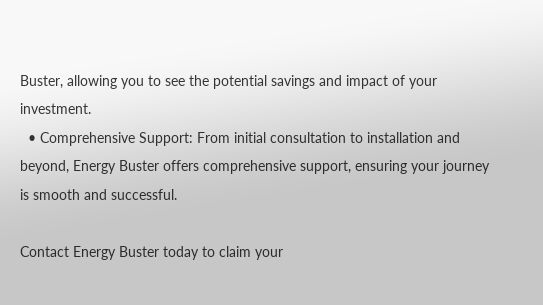Buster, allowing you to see the potential savings and impact of your investment.
  • Comprehensive Support: From initial consultation to installation and beyond, Energy Buster offers comprehensive support, ensuring your journey is smooth and successful.

Contact Energy Buster today to claim your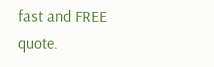fast and FREE quote.